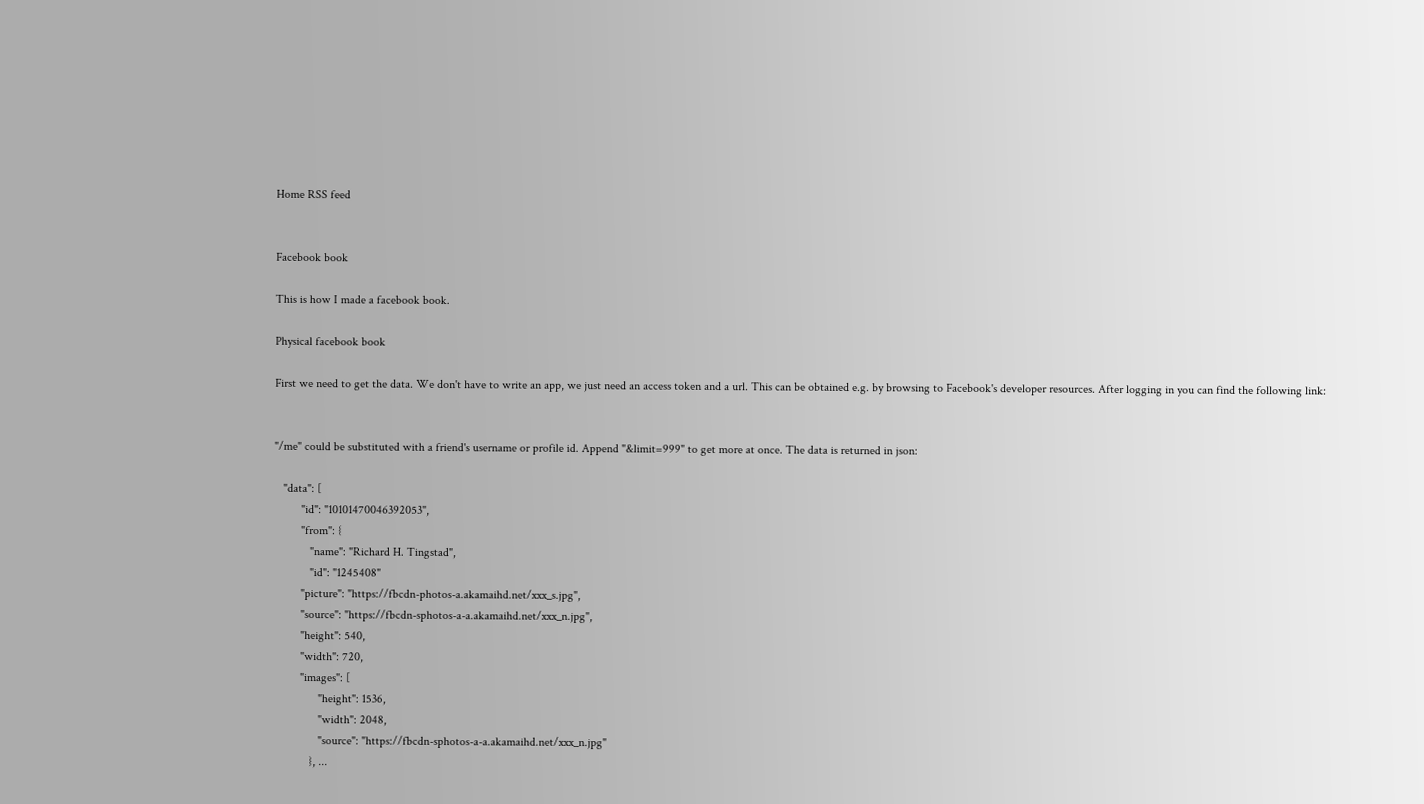Home RSS feed


Facebook book

This is how I made a facebook book.

Physical facebook book

First we need to get the data. We don't have to write an app, we just need an access token and a url. This can be obtained e.g. by browsing to Facebook's developer resources. After logging in you can find the following link:


"/me" could be substituted with a friend's username or profile id. Append "&limit=999" to get more at once. The data is returned in json:

   "data": [
         "id": "10101470046392053",
         "from": {
            "name": "Richard H. Tingstad",
            "id": "1245408"
         "picture": "https://fbcdn-photos-a.akamaihd.net/xxx_s.jpg",
         "source": "https://fbcdn-sphotos-a-a.akamaihd.net/xxx_n.jpg",
         "height": 540,
         "width": 720,
         "images": [
               "height": 1536,
               "width": 2048,
               "source": "https://fbcdn-sphotos-a-a.akamaihd.net/xxx_n.jpg"
            }, ...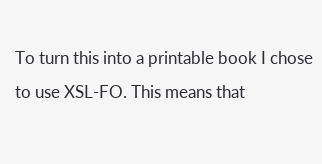To turn this into a printable book I chose to use XSL-FO. This means that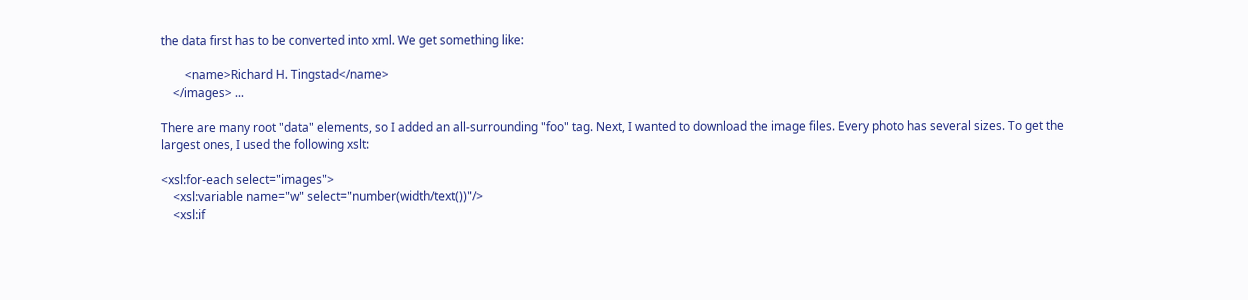the data first has to be converted into xml. We get something like:

        <name>Richard H. Tingstad</name>
    </images> ...

There are many root "data" elements, so I added an all-surrounding "foo" tag. Next, I wanted to download the image files. Every photo has several sizes. To get the largest ones, I used the following xslt:

<xsl:for-each select="images">
    <xsl:variable name="w" select="number(width/text())"/>
    <xsl:if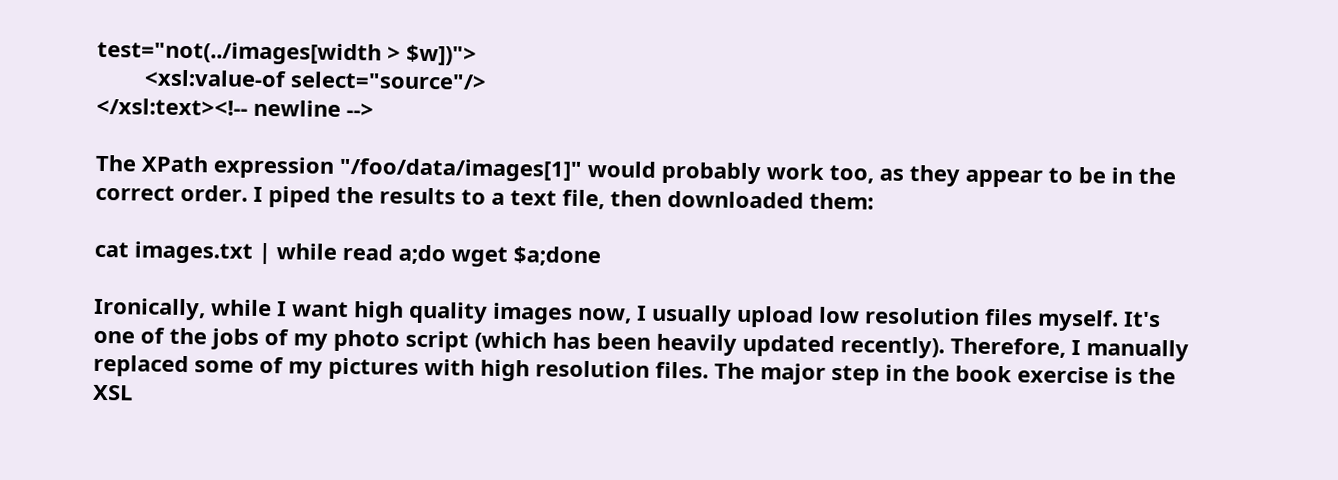test="not(../images[width > $w])">
        <xsl:value-of select="source"/>
</xsl:text><!-- newline -->

The XPath expression "/foo/data/images[1]" would probably work too, as they appear to be in the correct order. I piped the results to a text file, then downloaded them:

cat images.txt | while read a;do wget $a;done

Ironically, while I want high quality images now, I usually upload low resolution files myself. It's one of the jobs of my photo script (which has been heavily updated recently). Therefore, I manually replaced some of my pictures with high resolution files. The major step in the book exercise is the XSL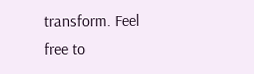transform. Feel free to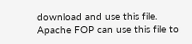download and use this file. Apache FOP can use this file to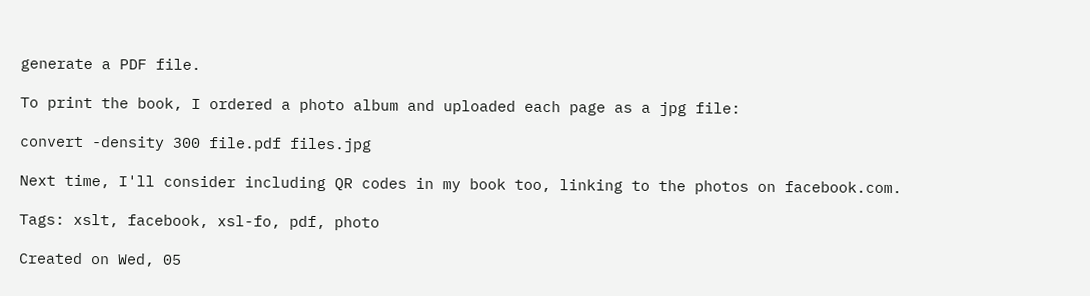generate a PDF file.

To print the book, I ordered a photo album and uploaded each page as a jpg file:

convert -density 300 file.pdf files.jpg

Next time, I'll consider including QR codes in my book too, linking to the photos on facebook.com.

Tags: xslt, facebook, xsl-fo, pdf, photo

Created on Wed, 05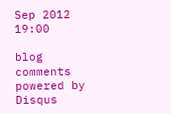Sep 2012 19:00

blog comments powered by Disqus